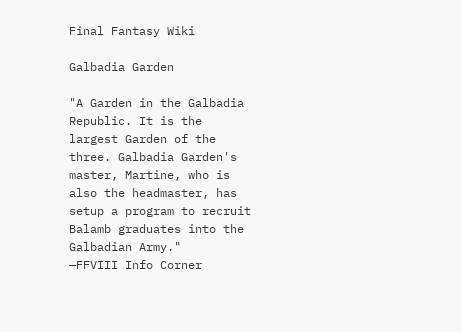Final Fantasy Wiki

Galbadia Garden

"A Garden in the Galbadia Republic. It is the largest Garden of the three. Galbadia Garden's master, Martine, who is also the headmaster, has setup a program to recruit Balamb graduates into the Galbadian Army."
—FFVIII Info Corner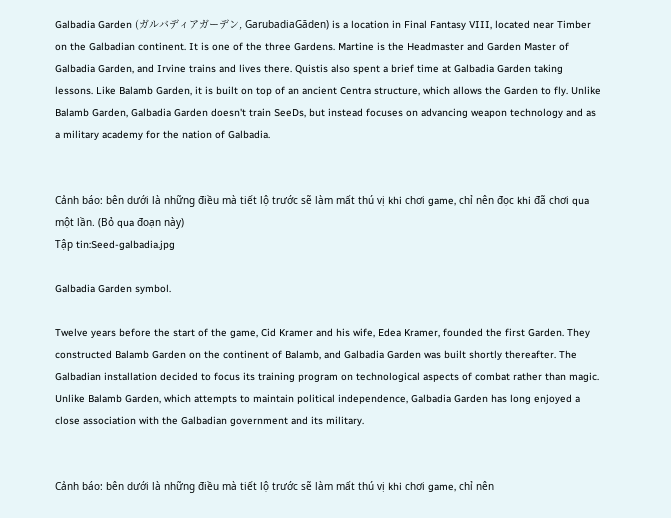Galbadia Garden (ガルバディアガーデン, GarubadiaGāden) is a location in Final Fantasy VIII, located near Timber on the Galbadian continent. It is one of the three Gardens. Martine is the Headmaster and Garden Master of Galbadia Garden, and Irvine trains and lives there. Quistis also spent a brief time at Galbadia Garden taking lessons. Like Balamb Garden, it is built on top of an ancient Centra structure, which allows the Garden to fly. Unlike Balamb Garden, Galbadia Garden doesn't train SeeDs, but instead focuses on advancing weapon technology and as a military academy for the nation of Galbadia.


Cảnh báo: bên dưới là những điều mà tiết lộ trước sẽ làm mất thú vị khi chơi game, chỉ nên đọc khi đã chơi qua một lần. (Bỏ qua đoạn này)
Tập tin:Seed-galbadia.jpg

Galbadia Garden symbol.

Twelve years before the start of the game, Cid Kramer and his wife, Edea Kramer, founded the first Garden. They constructed Balamb Garden on the continent of Balamb, and Galbadia Garden was built shortly thereafter. The Galbadian installation decided to focus its training program on technological aspects of combat rather than magic. Unlike Balamb Garden, which attempts to maintain political independence, Galbadia Garden has long enjoyed a close association with the Galbadian government and its military.


Cảnh báo: bên dưới là những điều mà tiết lộ trước sẽ làm mất thú vị khi chơi game, chỉ nên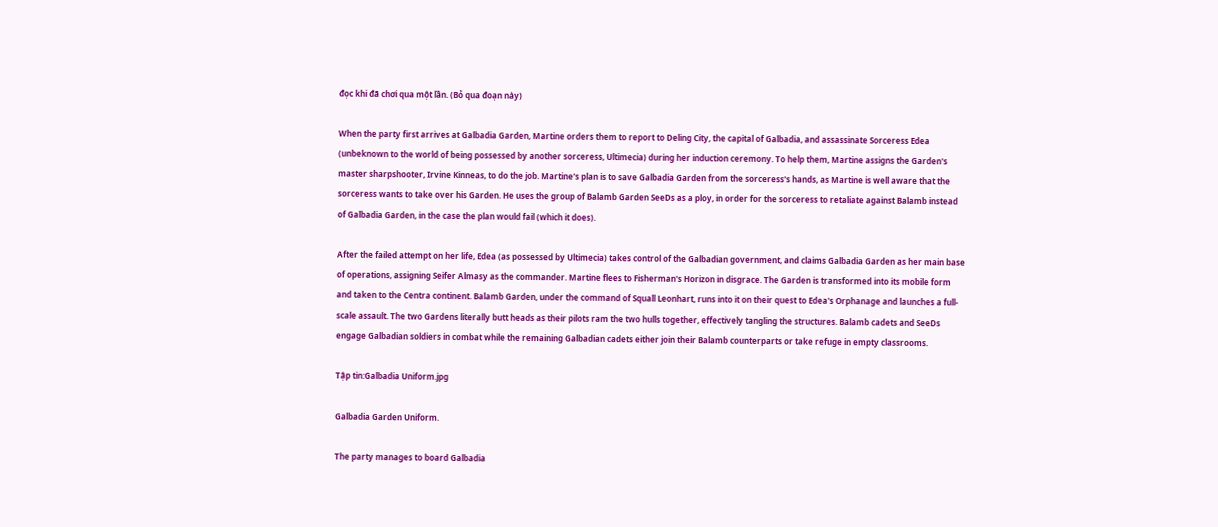đọc khi đã chơi qua một lần. (Bỏ qua đoạn này)

When the party first arrives at Galbadia Garden, Martine orders them to report to Deling City, the capital of Galbadia, and assassinate Sorceress Edea (unbeknown to the world of being possessed by another sorceress, Ultimecia) during her induction ceremony. To help them, Martine assigns the Garden's master sharpshooter, Irvine Kinneas, to do the job. Martine's plan is to save Galbadia Garden from the sorceress's hands, as Martine is well aware that the sorceress wants to take over his Garden. He uses the group of Balamb Garden SeeDs as a ploy, in order for the sorceress to retaliate against Balamb instead of Galbadia Garden, in the case the plan would fail (which it does).

After the failed attempt on her life, Edea (as possessed by Ultimecia) takes control of the Galbadian government, and claims Galbadia Garden as her main base of operations, assigning Seifer Almasy as the commander. Martine flees to Fisherman's Horizon in disgrace. The Garden is transformed into its mobile form and taken to the Centra continent. Balamb Garden, under the command of Squall Leonhart, runs into it on their quest to Edea's Orphanage and launches a full-scale assault. The two Gardens literally butt heads as their pilots ram the two hulls together, effectively tangling the structures. Balamb cadets and SeeDs engage Galbadian soldiers in combat while the remaining Galbadian cadets either join their Balamb counterparts or take refuge in empty classrooms.

Tập tin:Galbadia Uniform.jpg

Galbadia Garden Uniform.

The party manages to board Galbadia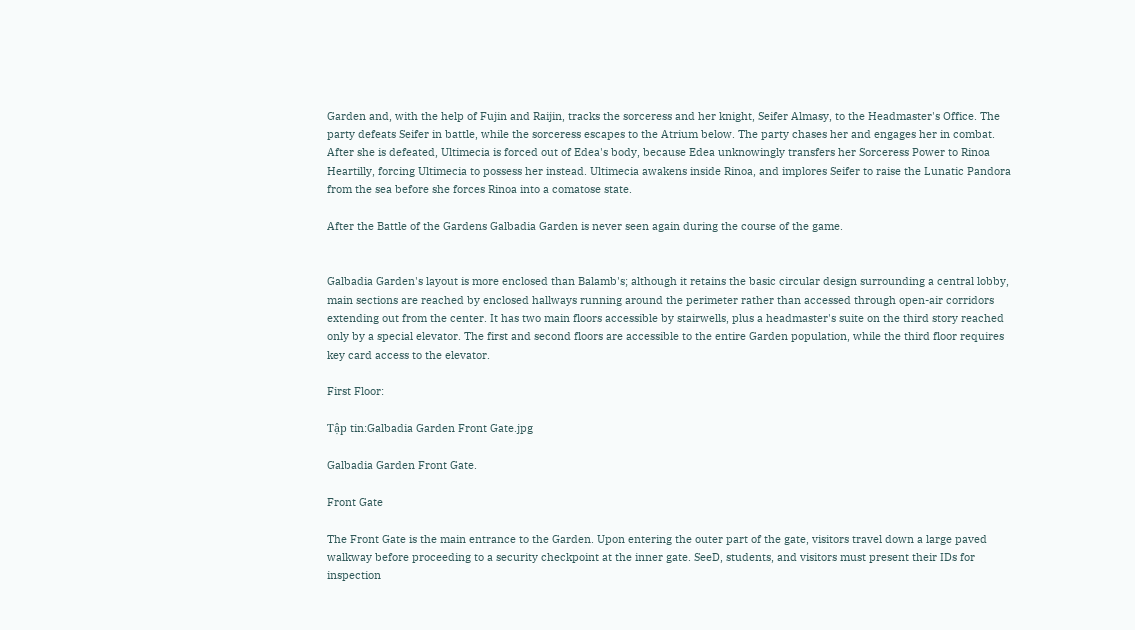Garden and, with the help of Fujin and Raijin, tracks the sorceress and her knight, Seifer Almasy, to the Headmaster's Office. The party defeats Seifer in battle, while the sorceress escapes to the Atrium below. The party chases her and engages her in combat. After she is defeated, Ultimecia is forced out of Edea's body, because Edea unknowingly transfers her Sorceress Power to Rinoa Heartilly, forcing Ultimecia to possess her instead. Ultimecia awakens inside Rinoa, and implores Seifer to raise the Lunatic Pandora from the sea before she forces Rinoa into a comatose state.

After the Battle of the Gardens Galbadia Garden is never seen again during the course of the game.


Galbadia Garden's layout is more enclosed than Balamb's; although it retains the basic circular design surrounding a central lobby, main sections are reached by enclosed hallways running around the perimeter rather than accessed through open-air corridors extending out from the center. It has two main floors accessible by stairwells, plus a headmaster's suite on the third story reached only by a special elevator. The first and second floors are accessible to the entire Garden population, while the third floor requires key card access to the elevator.

First Floor:

Tập tin:Galbadia Garden Front Gate.jpg

Galbadia Garden Front Gate.

Front Gate

The Front Gate is the main entrance to the Garden. Upon entering the outer part of the gate, visitors travel down a large paved walkway before proceeding to a security checkpoint at the inner gate. SeeD, students, and visitors must present their IDs for inspection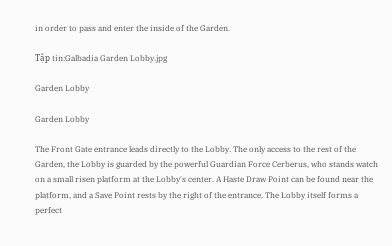in order to pass and enter the inside of the Garden.

Tập tin:Galbadia Garden Lobby.jpg

Garden Lobby

Garden Lobby

The Front Gate entrance leads directly to the Lobby. The only access to the rest of the Garden, the Lobby is guarded by the powerful Guardian Force Cerberus, who stands watch on a small risen platform at the Lobby's center. A Haste Draw Point can be found near the platform, and a Save Point rests by the right of the entrance. The Lobby itself forms a perfect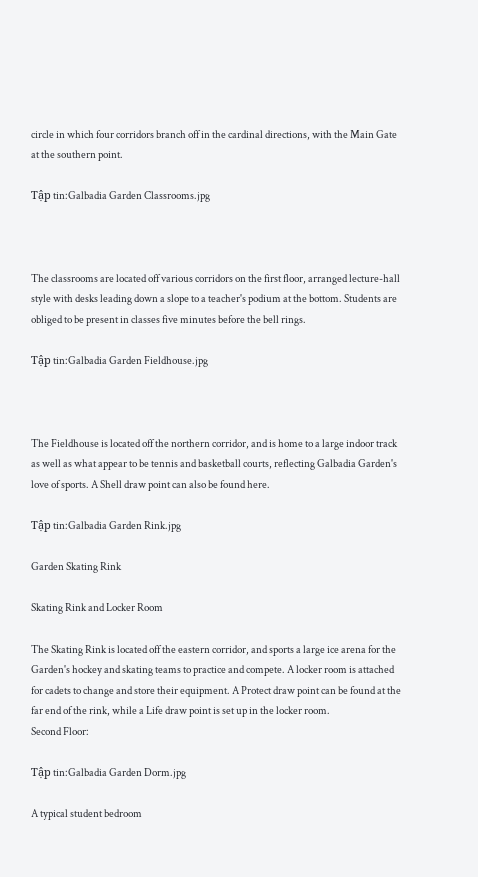circle in which four corridors branch off in the cardinal directions, with the Main Gate at the southern point.

Tập tin:Galbadia Garden Classrooms.jpg



The classrooms are located off various corridors on the first floor, arranged lecture-hall style with desks leading down a slope to a teacher's podium at the bottom. Students are obliged to be present in classes five minutes before the bell rings.

Tập tin:Galbadia Garden Fieldhouse.jpg



The Fieldhouse is located off the northern corridor, and is home to a large indoor track as well as what appear to be tennis and basketball courts, reflecting Galbadia Garden's love of sports. A Shell draw point can also be found here.

Tập tin:Galbadia Garden Rink.jpg

Garden Skating Rink

Skating Rink and Locker Room

The Skating Rink is located off the eastern corridor, and sports a large ice arena for the Garden's hockey and skating teams to practice and compete. A locker room is attached for cadets to change and store their equipment. A Protect draw point can be found at the far end of the rink, while a Life draw point is set up in the locker room.
Second Floor:

Tập tin:Galbadia Garden Dorm.jpg

A typical student bedroom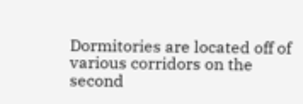Dormitories are located off of various corridors on the second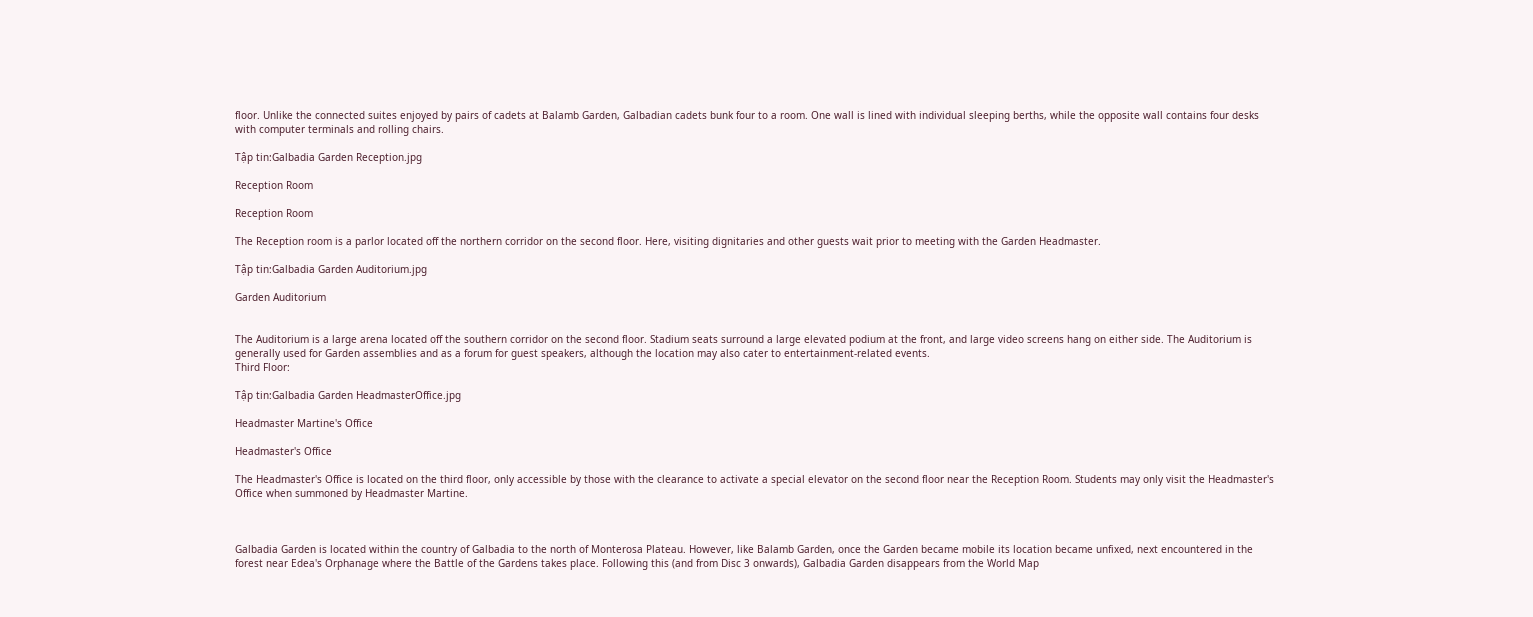floor. Unlike the connected suites enjoyed by pairs of cadets at Balamb Garden, Galbadian cadets bunk four to a room. One wall is lined with individual sleeping berths, while the opposite wall contains four desks with computer terminals and rolling chairs.

Tập tin:Galbadia Garden Reception.jpg

Reception Room

Reception Room

The Reception room is a parlor located off the northern corridor on the second floor. Here, visiting dignitaries and other guests wait prior to meeting with the Garden Headmaster.

Tập tin:Galbadia Garden Auditorium.jpg

Garden Auditorium


The Auditorium is a large arena located off the southern corridor on the second floor. Stadium seats surround a large elevated podium at the front, and large video screens hang on either side. The Auditorium is generally used for Garden assemblies and as a forum for guest speakers, although the location may also cater to entertainment-related events.
Third Floor:

Tập tin:Galbadia Garden HeadmasterOffice.jpg

Headmaster Martine's Office

Headmaster's Office

The Headmaster's Office is located on the third floor, only accessible by those with the clearance to activate a special elevator on the second floor near the Reception Room. Students may only visit the Headmaster's Office when summoned by Headmaster Martine.



Galbadia Garden is located within the country of Galbadia to the north of Monterosa Plateau. However, like Balamb Garden, once the Garden became mobile its location became unfixed, next encountered in the forest near Edea's Orphanage where the Battle of the Gardens takes place. Following this (and from Disc 3 onwards), Galbadia Garden disappears from the World Map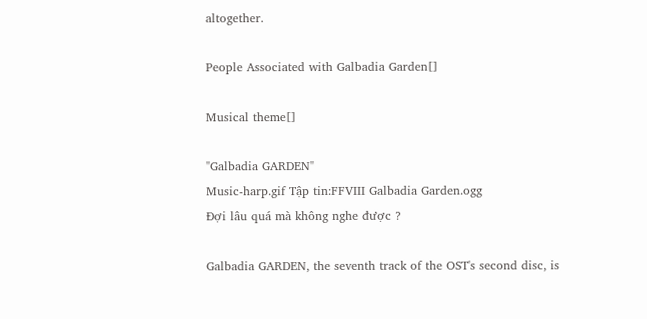altogether.

People Associated with Galbadia Garden[]

Musical theme[]

"Galbadia GARDEN"
Music-harp.gif Tập tin:FFVIII Galbadia Garden.ogg
Đợi lâu quá mà không nghe được ?

Galbadia GARDEN, the seventh track of the OST's second disc, is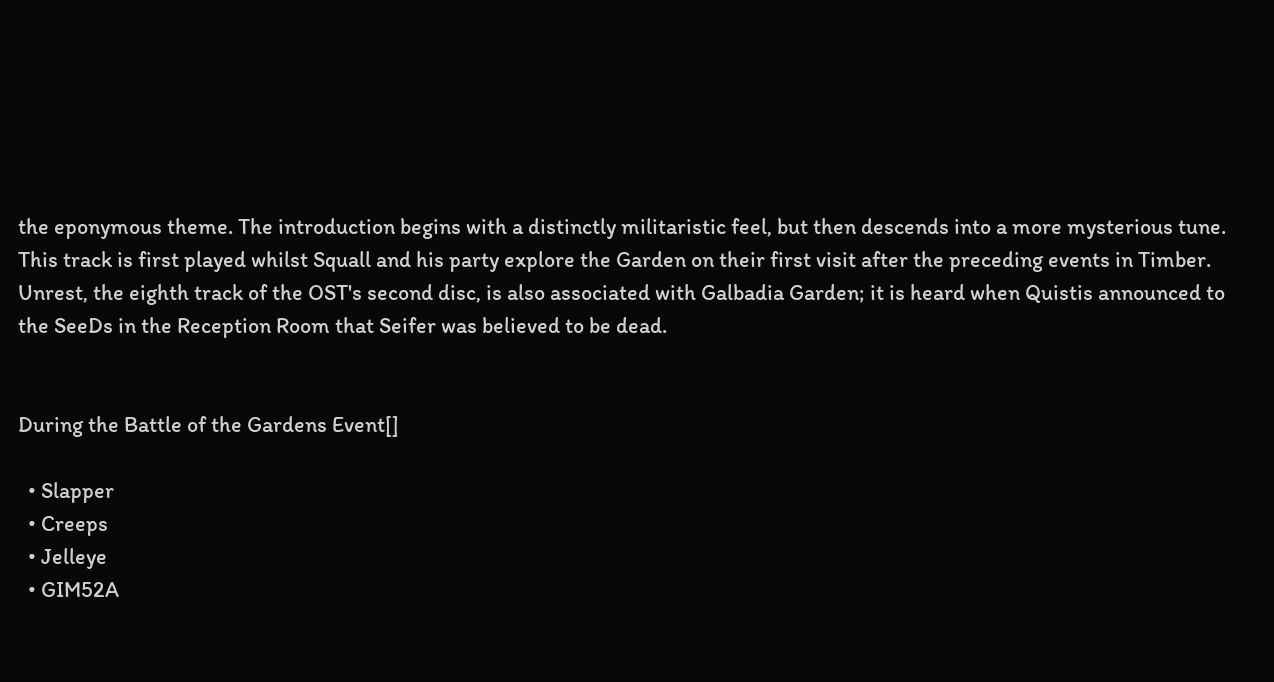the eponymous theme. The introduction begins with a distinctly militaristic feel, but then descends into a more mysterious tune. This track is first played whilst Squall and his party explore the Garden on their first visit after the preceding events in Timber. Unrest, the eighth track of the OST's second disc, is also associated with Galbadia Garden; it is heard when Quistis announced to the SeeDs in the Reception Room that Seifer was believed to be dead.


During the Battle of the Gardens Event[]

  • Slapper
  • Creeps
  • Jelleye
  • GIM52A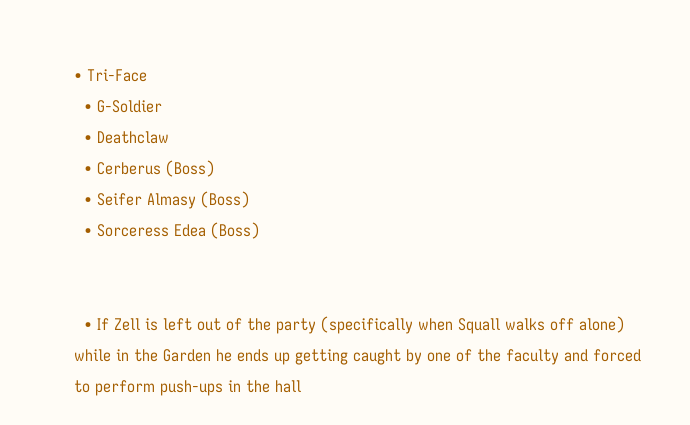• Tri-Face
  • G-Soldier
  • Deathclaw
  • Cerberus (Boss)
  • Seifer Almasy (Boss)
  • Sorceress Edea (Boss)


  • If Zell is left out of the party (specifically when Squall walks off alone) while in the Garden he ends up getting caught by one of the faculty and forced to perform push-ups in the hall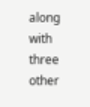along with three other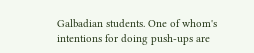Galbadian students. One of whom's intentions for doing push-ups are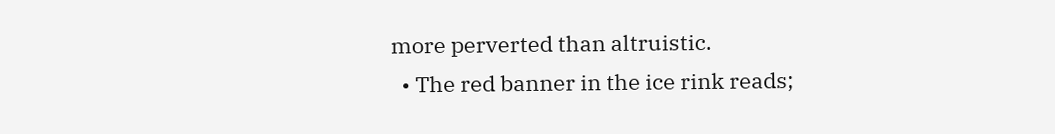more perverted than altruistic.
  • The red banner in the ice rink reads;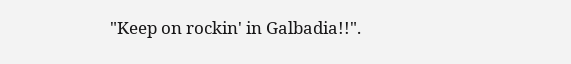"Keep on rockin' in Galbadia!!".